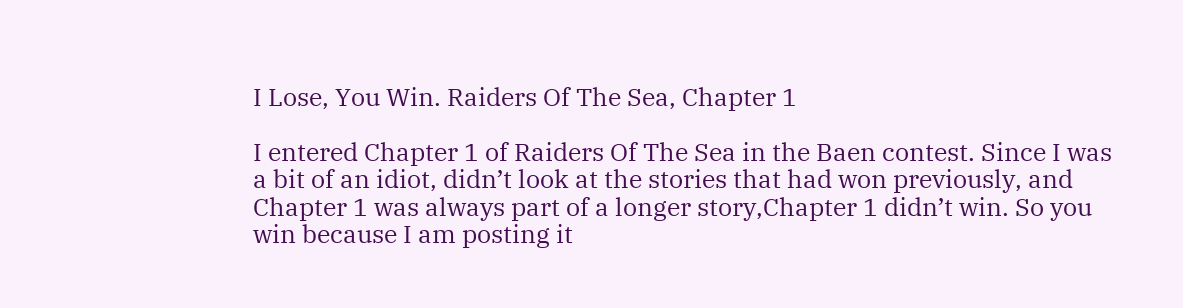I Lose, You Win. Raiders Of The Sea, Chapter 1

I entered Chapter 1 of Raiders Of The Sea in the Baen contest. Since I was a bit of an idiot, didn’t look at the stories that had won previously, and Chapter 1 was always part of a longer story,Chapter 1 didn’t win. So you win because I am posting it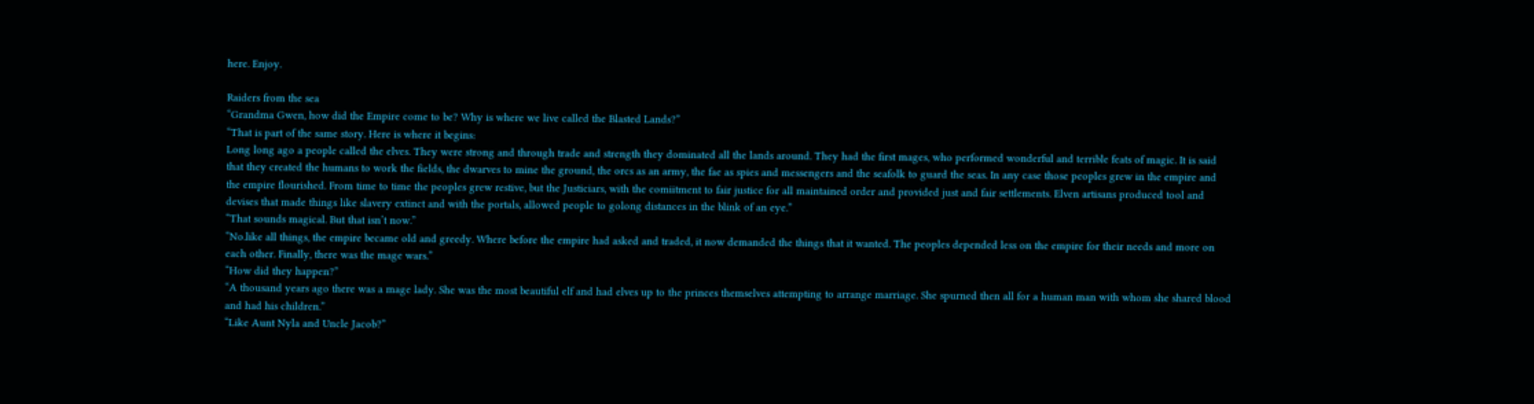here. Enjoy.

Raiders from the sea
“Grandma Gwen, how did the Empire come to be? Why is where we live called the Blasted Lands?”
“That is part of the same story. Here is where it begins:
Long long ago a people called the elves. They were strong and through trade and strength they dominated all the lands around. They had the first mages, who performed wonderful and terrible feats of magic. It is said that they created the humans to work the fields, the dwarves to mine the ground, the orcs as an army, the fae as spies and messengers and the seafolk to guard the seas. In any case those peoples grew in the empire and the empire flourished. From time to time the peoples grew restive, but the Justiciars, with the comiitment to fair justice for all maintained order and provided just and fair settlements. Elven artisans produced tool and devises that made things like slavery extinct and with the portals, allowed people to golong distances in the blink of an eye.”
“That sounds magical. But that isn’t now.”
“No.like all things, the empire became old and greedy. Where before the empire had asked and traded, it now demanded the things that it wanted. The peoples depended less on the empire for their needs and more on each other. Finally, there was the mage wars.”
“How did they happen?”
“A thousand years ago there was a mage lady. She was the most beautiful elf and had elves up to the princes themselves attempting to arrange marriage. She spurned then all for a human man with whom she shared blood and had his children.”
“Like Aunt Nyla and Uncle Jacob?”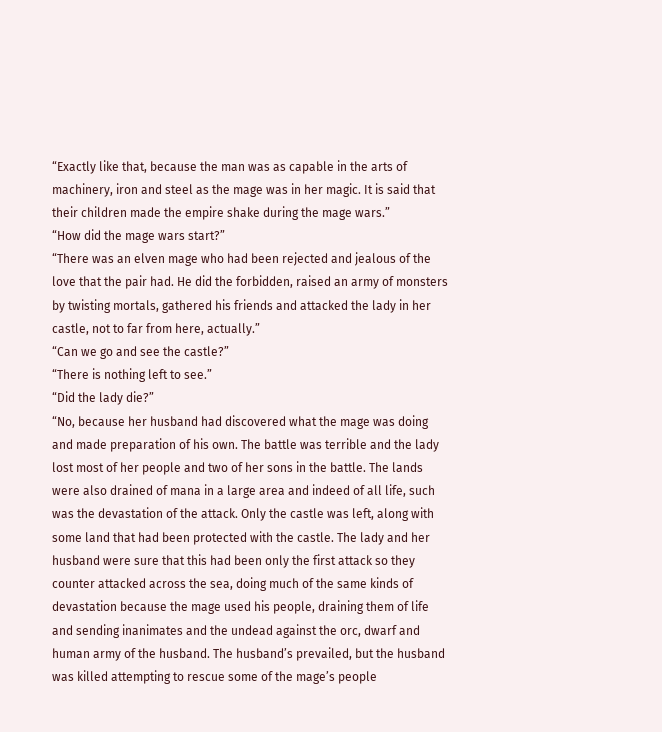“Exactly like that, because the man was as capable in the arts of machinery, iron and steel as the mage was in her magic. It is said that their children made the empire shake during the mage wars.”
“How did the mage wars start?”
“There was an elven mage who had been rejected and jealous of the love that the pair had. He did the forbidden, raised an army of monsters by twisting mortals, gathered his friends and attacked the lady in her castle, not to far from here, actually.”
“Can we go and see the castle?”
“There is nothing left to see.”
“Did the lady die?”
“No, because her husband had discovered what the mage was doing and made preparation of his own. The battle was terrible and the lady lost most of her people and two of her sons in the battle. The lands were also drained of mana in a large area and indeed of all life, such was the devastation of the attack. Only the castle was left, along with some land that had been protected with the castle. The lady and her husband were sure that this had been only the first attack so they counter attacked across the sea, doing much of the same kinds of devastation because the mage used his people, draining them of life and sending inanimates and the undead against the orc, dwarf and human army of the husband. The husband’s prevailed, but the husband was killed attempting to rescue some of the mage’s people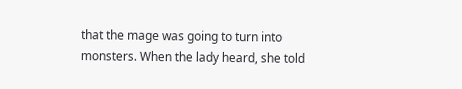that the mage was going to turn into monsters. When the lady heard, she told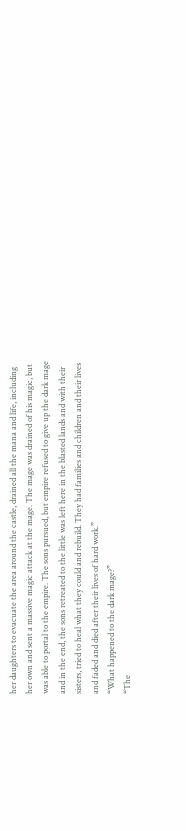her daughters to evacuate the area around the castle, drained all the mana and life, including her own and sent a massive magic attack at the mage. The mage was drained of his magic, but was able to portal to the empire. The sons pursued, but empire refused to give up the dark mage and in the end, the sons retreated to the little was left here in the blasted lands and with their sisters, tried to heal what they could and rebuild. They had families and children and their lives and faded and died after their lives of hard work.”
“What happened to the dark mage?”
“The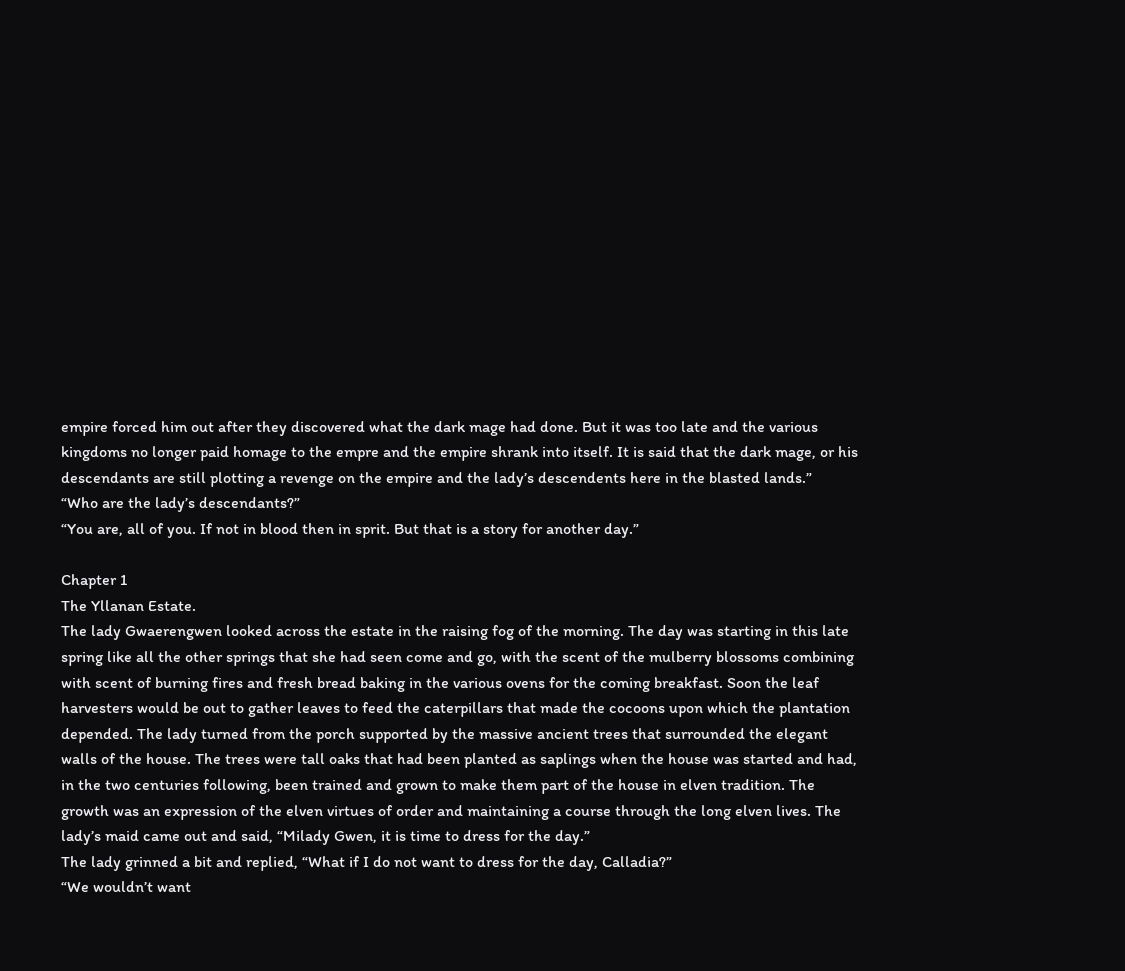empire forced him out after they discovered what the dark mage had done. But it was too late and the various kingdoms no longer paid homage to the empre and the empire shrank into itself. It is said that the dark mage, or his descendants are still plotting a revenge on the empire and the lady’s descendents here in the blasted lands.”
“Who are the lady’s descendants?”
“You are, all of you. If not in blood then in sprit. But that is a story for another day.”

Chapter 1
The Yllanan Estate.
The lady Gwaerengwen looked across the estate in the raising fog of the morning. The day was starting in this late spring like all the other springs that she had seen come and go, with the scent of the mulberry blossoms combining with scent of burning fires and fresh bread baking in the various ovens for the coming breakfast. Soon the leaf harvesters would be out to gather leaves to feed the caterpillars that made the cocoons upon which the plantation depended. The lady turned from the porch supported by the massive ancient trees that surrounded the elegant walls of the house. The trees were tall oaks that had been planted as saplings when the house was started and had, in the two centuries following, been trained and grown to make them part of the house in elven tradition. The growth was an expression of the elven virtues of order and maintaining a course through the long elven lives. The lady’s maid came out and said, “Milady Gwen, it is time to dress for the day.”
The lady grinned a bit and replied, “What if I do not want to dress for the day, Calladia?”
“We wouldn’t want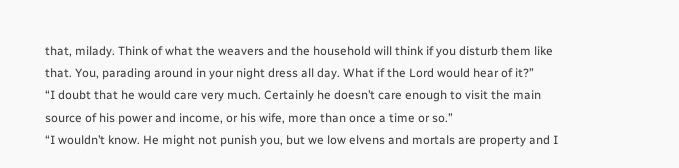that, milady. Think of what the weavers and the household will think if you disturb them like that. You, parading around in your night dress all day. What if the Lord would hear of it?”
“I doubt that he would care very much. Certainly he doesn’t care enough to visit the main source of his power and income, or his wife, more than once a time or so.”
“I wouldn’t know. He might not punish you, but we low elvens and mortals are property and I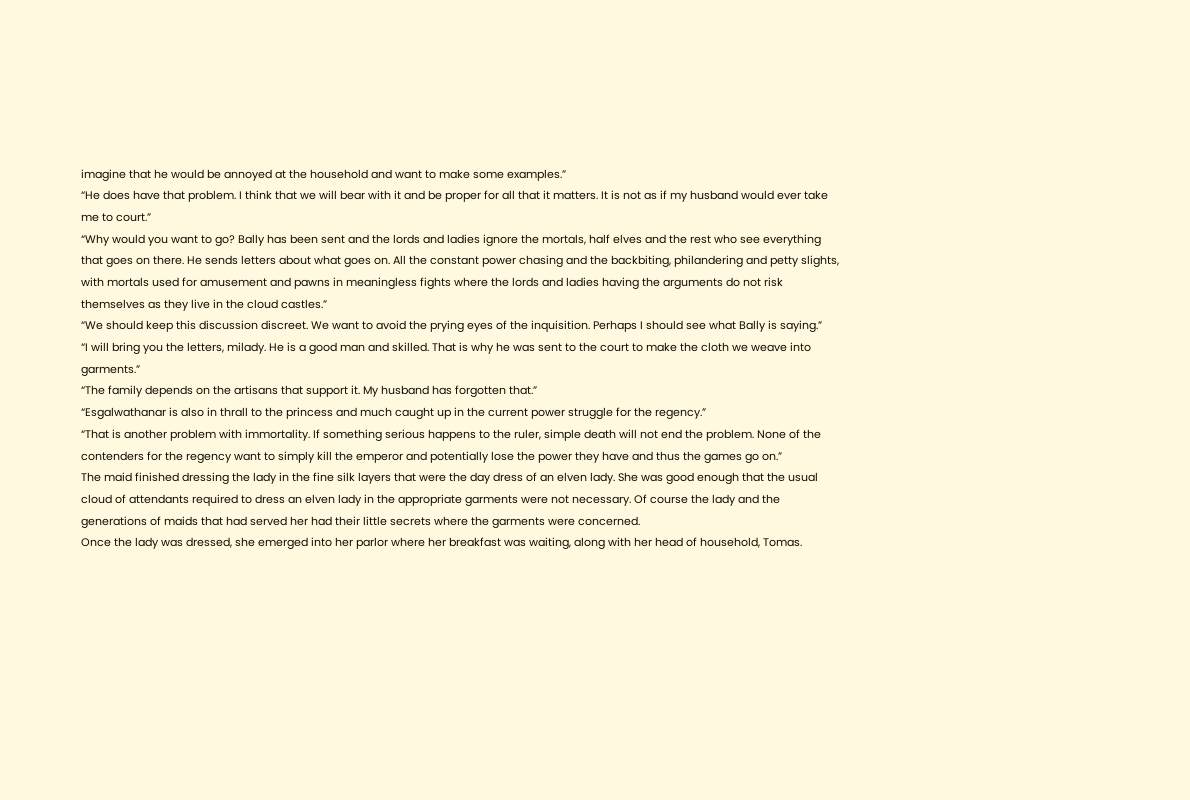imagine that he would be annoyed at the household and want to make some examples.”
“He does have that problem. I think that we will bear with it and be proper for all that it matters. It is not as if my husband would ever take me to court.”
“Why would you want to go? Bally has been sent and the lords and ladies ignore the mortals, half elves and the rest who see everything that goes on there. He sends letters about what goes on. All the constant power chasing and the backbiting, philandering and petty slights, with mortals used for amusement and pawns in meaningless fights where the lords and ladies having the arguments do not risk themselves as they live in the cloud castles.”
“We should keep this discussion discreet. We want to avoid the prying eyes of the inquisition. Perhaps I should see what Bally is saying.”
“I will bring you the letters, milady. He is a good man and skilled. That is why he was sent to the court to make the cloth we weave into garments.”
“The family depends on the artisans that support it. My husband has forgotten that.”
“Esgalwathanar is also in thrall to the princess and much caught up in the current power struggle for the regency.”
“That is another problem with immortality. If something serious happens to the ruler, simple death will not end the problem. None of the contenders for the regency want to simply kill the emperor and potentially lose the power they have and thus the games go on.”
The maid finished dressing the lady in the fine silk layers that were the day dress of an elven lady. She was good enough that the usual cloud of attendants required to dress an elven lady in the appropriate garments were not necessary. Of course the lady and the generations of maids that had served her had their little secrets where the garments were concerned.
Once the lady was dressed, she emerged into her parlor where her breakfast was waiting, along with her head of household, Tomas.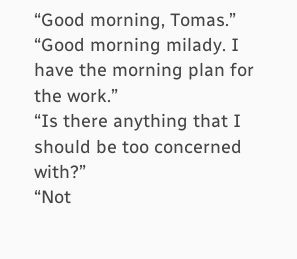“Good morning, Tomas.”
“Good morning milady. I have the morning plan for the work.”
“Is there anything that I should be too concerned with?”
“Not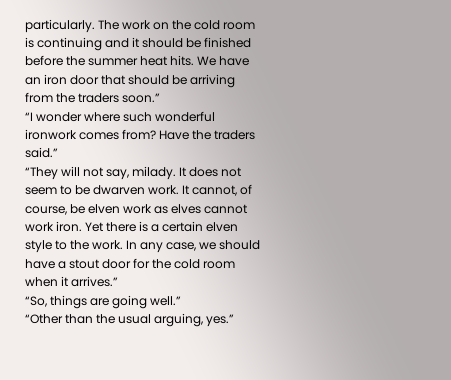particularly. The work on the cold room is continuing and it should be finished before the summer heat hits. We have an iron door that should be arriving from the traders soon.”
“I wonder where such wonderful ironwork comes from? Have the traders said.”
“They will not say, milady. It does not seem to be dwarven work. It cannot, of course, be elven work as elves cannot work iron. Yet there is a certain elven style to the work. In any case, we should have a stout door for the cold room when it arrives.”
“So, things are going well.”
“Other than the usual arguing, yes.”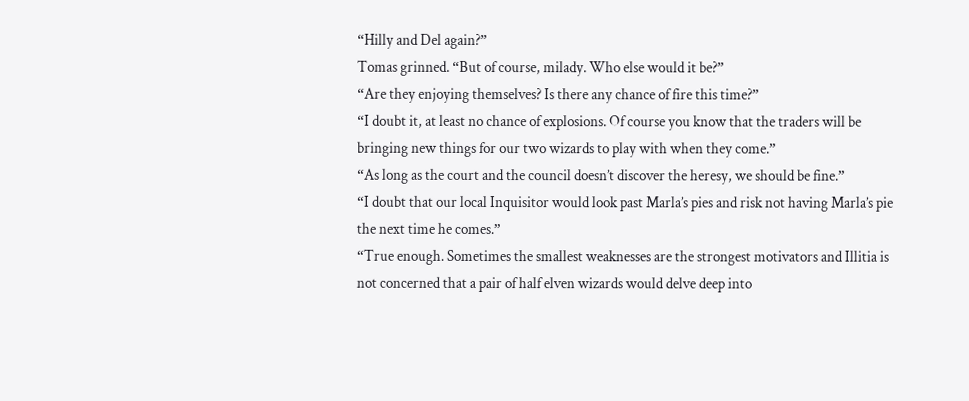“Hilly and Del again?”
Tomas grinned. “But of course, milady. Who else would it be?”
“Are they enjoying themselves? Is there any chance of fire this time?”
“I doubt it, at least no chance of explosions. Of course you know that the traders will be bringing new things for our two wizards to play with when they come.”
“As long as the court and the council doesn’t discover the heresy, we should be fine.”
“I doubt that our local Inquisitor would look past Marla’s pies and risk not having Marla’s pie the next time he comes.”
“True enough. Sometimes the smallest weaknesses are the strongest motivators and Illitia is not concerned that a pair of half elven wizards would delve deep into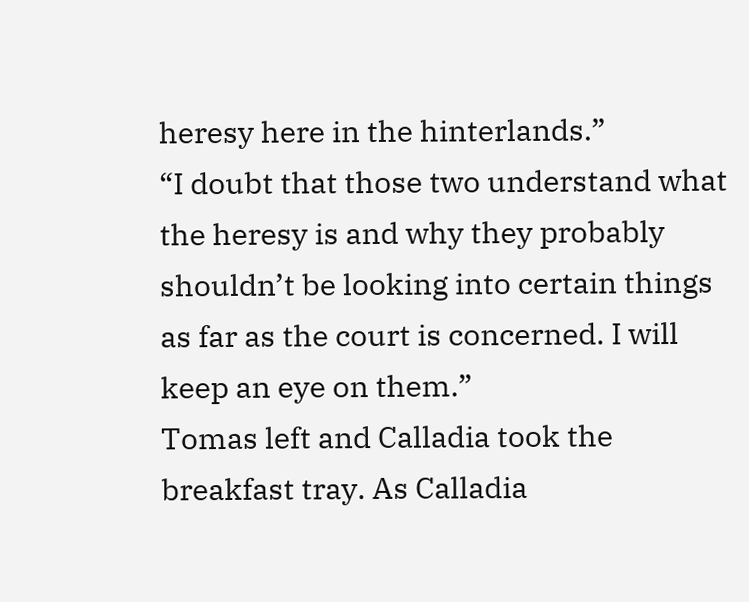heresy here in the hinterlands.”
“I doubt that those two understand what the heresy is and why they probably shouldn’t be looking into certain things as far as the court is concerned. I will keep an eye on them.”
Tomas left and Calladia took the breakfast tray. As Calladia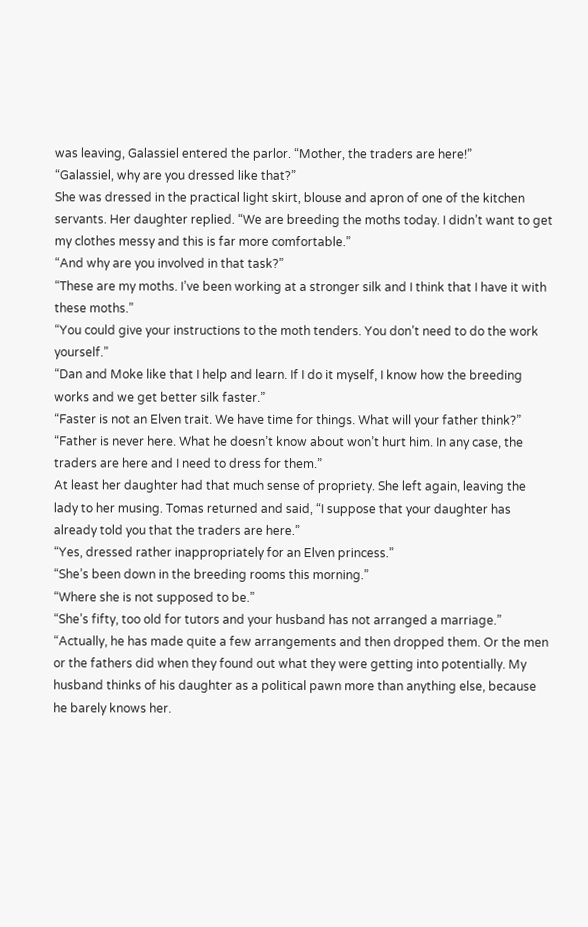was leaving, Galassiel entered the parlor. “Mother, the traders are here!”
“Galassiel, why are you dressed like that?”
She was dressed in the practical light skirt, blouse and apron of one of the kitchen servants. Her daughter replied. “We are breeding the moths today. I didn’t want to get my clothes messy and this is far more comfortable.”
“And why are you involved in that task?”
“These are my moths. I’ve been working at a stronger silk and I think that I have it with these moths.”
“You could give your instructions to the moth tenders. You don’t need to do the work yourself.”
“Dan and Moke like that I help and learn. If I do it myself, I know how the breeding works and we get better silk faster.”
“Faster is not an Elven trait. We have time for things. What will your father think?”
“Father is never here. What he doesn’t know about won’t hurt him. In any case, the traders are here and I need to dress for them.”
At least her daughter had that much sense of propriety. She left again, leaving the lady to her musing. Tomas returned and said, “I suppose that your daughter has already told you that the traders are here.”
“Yes, dressed rather inappropriately for an Elven princess.”
“She’s been down in the breeding rooms this morning.”
“Where she is not supposed to be.”
“She’s fifty, too old for tutors and your husband has not arranged a marriage.”
“Actually, he has made quite a few arrangements and then dropped them. Or the men or the fathers did when they found out what they were getting into potentially. My husband thinks of his daughter as a political pawn more than anything else, because he barely knows her.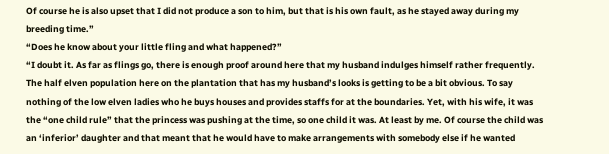Of course he is also upset that I did not produce a son to him, but that is his own fault, as he stayed away during my breeding time.”
“Does he know about your little fling and what happened?”
“I doubt it. As far as flings go, there is enough proof around here that my husband indulges himself rather frequently. The half elven population here on the plantation that has my husband’s looks is getting to be a bit obvious. To say nothing of the low elven ladies who he buys houses and provides staffs for at the boundaries. Yet, with his wife, it was the “one child rule” that the princess was pushing at the time, so one child it was. At least by me. Of course the child was an ‘inferior’ daughter and that meant that he would have to make arrangements with somebody else if he wanted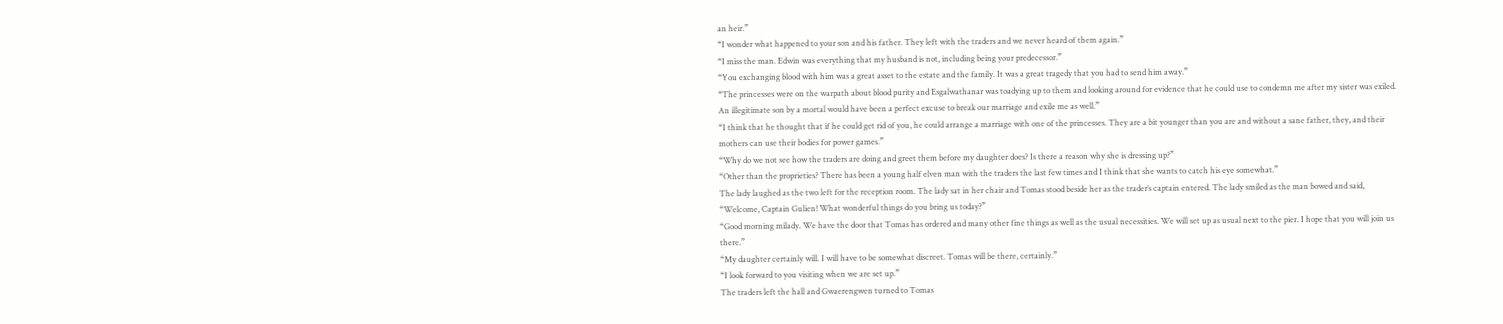an heir.”
“I wonder what happened to your son and his father. They left with the traders and we never heard of them again.”
“I miss the man. Edwin was everything that my husband is not, including being your predecessor.”
“You exchanging blood with him was a great asset to the estate and the family. It was a great tragedy that you had to send him away.”
“The princesses were on the warpath about blood purity and Esgalwathanar was toadying up to them and looking around for evidence that he could use to condemn me after my sister was exiled. An illegitimate son by a mortal would have been a perfect excuse to break our marriage and exile me as well.”
“I think that he thought that if he could get rid of you, he could arrange a marriage with one of the princesses. They are a bit younger than you are and without a sane father, they, and their mothers can use their bodies for power games.”
“Why do we not see how the traders are doing and greet them before my daughter does? Is there a reason why she is dressing up?”
“Other than the proprieties? There has been a young half elven man with the traders the last few times and I think that she wants to catch his eye somewhat.”
The lady laughed as the two left for the reception room. The lady sat in her chair and Tomas stood beside her as the trader’s captain entered. The lady smiled as the man bowed and said, “Welcome, Captain Gulien! What wonderful things do you bring us today?”
“Good morning milady. We have the door that Tomas has ordered and many other fine things as well as the usual necessities. We will set up as usual next to the pier. I hope that you will join us there.”
“My daughter certainly will. I will have to be somewhat discreet. Tomas will be there, certainly.”
“I look forward to you visiting when we are set up.”
The traders left the hall and Gwaerengwen turned to Tomas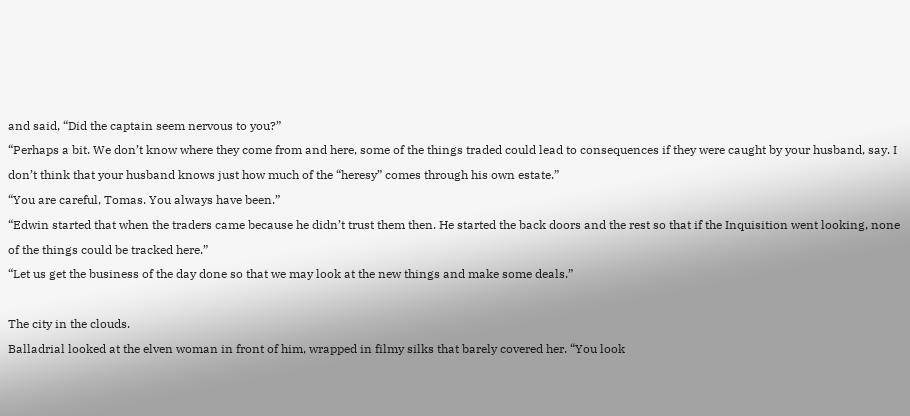and said, “Did the captain seem nervous to you?”
“Perhaps a bit. We don’t know where they come from and here, some of the things traded could lead to consequences if they were caught by your husband, say. I don’t think that your husband knows just how much of the “heresy” comes through his own estate.”
“You are careful, Tomas. You always have been.”
“Edwin started that when the traders came because he didn’t trust them then. He started the back doors and the rest so that if the Inquisition went looking, none of the things could be tracked here.”
“Let us get the business of the day done so that we may look at the new things and make some deals.”

The city in the clouds.
Balladrial looked at the elven woman in front of him, wrapped in filmy silks that barely covered her. “You look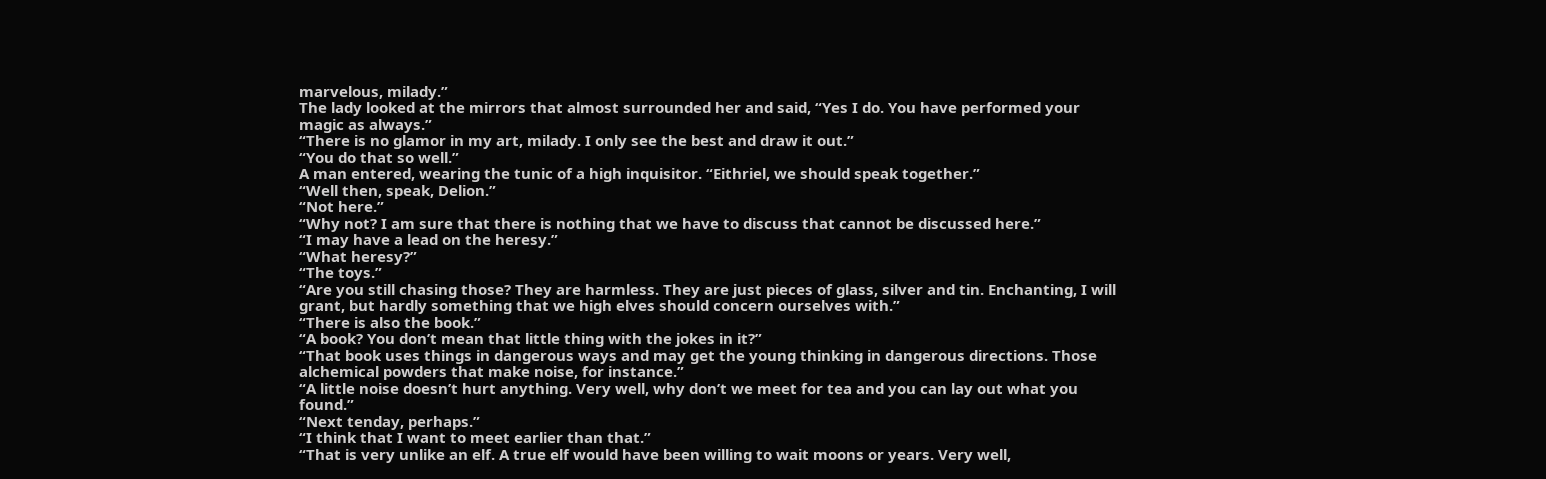marvelous, milady.”
The lady looked at the mirrors that almost surrounded her and said, “Yes I do. You have performed your magic as always.”
“There is no glamor in my art, milady. I only see the best and draw it out.”
“You do that so well.”
A man entered, wearing the tunic of a high inquisitor. “Eithriel, we should speak together.”
“Well then, speak, Delion.”
“Not here.”
“Why not? I am sure that there is nothing that we have to discuss that cannot be discussed here.”
“I may have a lead on the heresy.”
“What heresy?”
“The toys.”
“Are you still chasing those? They are harmless. They are just pieces of glass, silver and tin. Enchanting, I will grant, but hardly something that we high elves should concern ourselves with.”
“There is also the book.”
“A book? You don’t mean that little thing with the jokes in it?”
“That book uses things in dangerous ways and may get the young thinking in dangerous directions. Those alchemical powders that make noise, for instance.”
“A little noise doesn’t hurt anything. Very well, why don’t we meet for tea and you can lay out what you found.”
“Next tenday, perhaps.”
“I think that I want to meet earlier than that.”
“That is very unlike an elf. A true elf would have been willing to wait moons or years. Very well,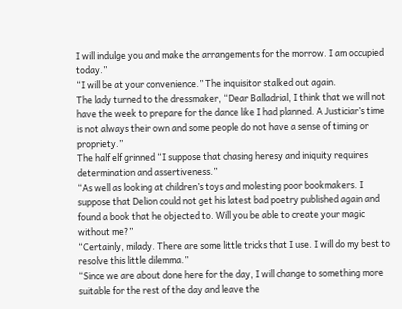I will indulge you and make the arrangements for the morrow. I am occupied today.”
“I will be at your convenience.” The inquisitor stalked out again.
The lady turned to the dressmaker, “Dear Balladrial, I think that we will not have the week to prepare for the dance like I had planned. A Justiciar’s time is not always their own and some people do not have a sense of timing or propriety.”
The half elf grinned “I suppose that chasing heresy and iniquity requires determination and assertiveness.”
“As well as looking at children’s toys and molesting poor bookmakers. I suppose that Delion could not get his latest bad poetry published again and found a book that he objected to. Will you be able to create your magic without me?”
“Certainly, milady. There are some little tricks that I use. I will do my best to resolve this little dilemma.”
“Since we are about done here for the day, I will change to something more suitable for the rest of the day and leave the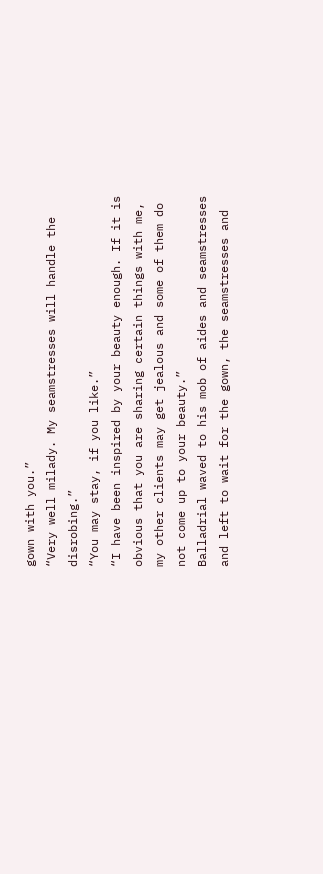gown with you.”
“Very well milady. My seamstresses will handle the disrobing.”
“You may stay, if you like.”
“I have been inspired by your beauty enough. If it is obvious that you are sharing certain things with me, my other clients may get jealous and some of them do not come up to your beauty.”
Balladrial waved to his mob of aides and seamstresses and left to wait for the gown, the seamstresses and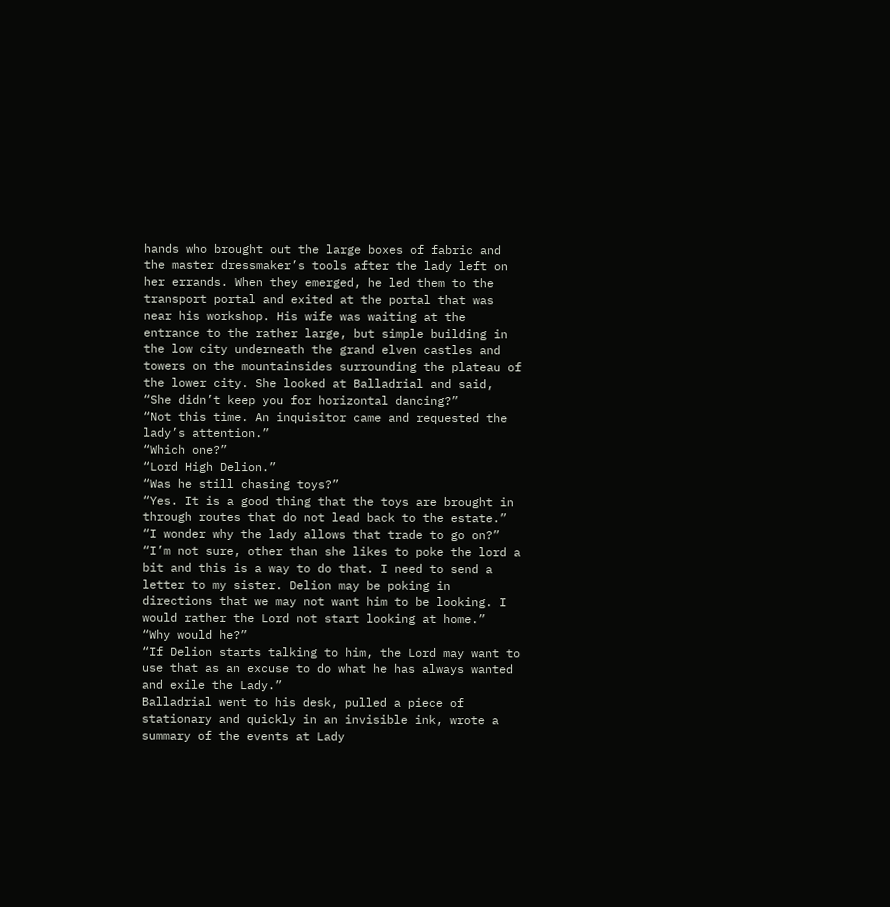hands who brought out the large boxes of fabric and the master dressmaker’s tools after the lady left on her errands. When they emerged, he led them to the transport portal and exited at the portal that was near his workshop. His wife was waiting at the entrance to the rather large, but simple building in the low city underneath the grand elven castles and towers on the mountainsides surrounding the plateau of the lower city. She looked at Balladrial and said, “She didn’t keep you for horizontal dancing?”
“Not this time. An inquisitor came and requested the lady’s attention.”
“Which one?”
“Lord High Delion.”
“Was he still chasing toys?”
“Yes. It is a good thing that the toys are brought in through routes that do not lead back to the estate.”
“I wonder why the lady allows that trade to go on?”
“I’m not sure, other than she likes to poke the lord a bit and this is a way to do that. I need to send a letter to my sister. Delion may be poking in directions that we may not want him to be looking. I would rather the Lord not start looking at home.”
“Why would he?”
“If Delion starts talking to him, the Lord may want to use that as an excuse to do what he has always wanted and exile the Lady.”
Balladrial went to his desk, pulled a piece of stationary and quickly in an invisible ink, wrote a summary of the events at Lady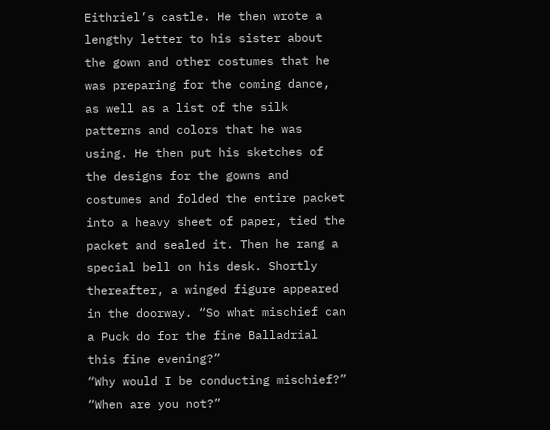Eithriel’s castle. He then wrote a lengthy letter to his sister about the gown and other costumes that he was preparing for the coming dance, as well as a list of the silk patterns and colors that he was using. He then put his sketches of the designs for the gowns and costumes and folded the entire packet into a heavy sheet of paper, tied the packet and sealed it. Then he rang a special bell on his desk. Shortly thereafter, a winged figure appeared in the doorway. “So what mischief can a Puck do for the fine Balladrial this fine evening?”
“Why would I be conducting mischief?”
“When are you not?”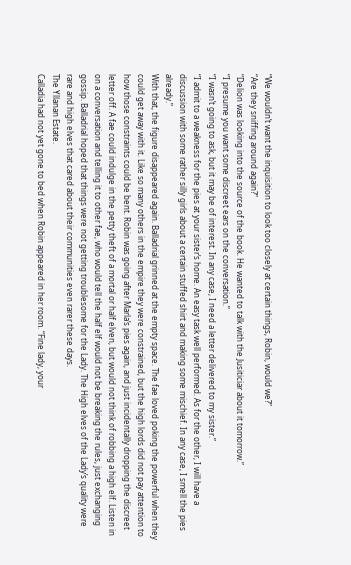“We wouldn’t want the inquisition to look too closely at certain things, Robin, would we?”
“Are they sniffing around again?”
“Delion was looking into the source of the book. He wanted to talk with the Jusiticiar about it tomorrow.”
“I presume you want some discreet ears on the conversation.”
“I wasn’t going to ask, but it may be of interest. In any case, I need a letter delivered to my sister.”
“I admit to a weakness for the pies at your sister’s home. An easy task well performed. As for the other, I will have a discussion with some rather silly girls about a certain stuffed shirt and making some mischief. In any case, I smell the pies already.”
With that, the figure disappeared again. Balladrial grinned at the empty space. The fae loved poking the powerful when they could get away with it. Like so many others in the empire they were constrained, but the high lords did not pay attention to how those constraints could be bent. Robin was going after Marla’s pies again, and just incidentally dropping the discreet letter off. A fae could indulge in the petty theft of a mortal or half elven, but would not think of robbing a high elf. Listen in on a conversation and telling it to other fae, who would tell the half elf would not be breaking the rules, just exchanging gossip. Balladrial hoped that things were not getting troublesome for the Lady. The High elves of the Lady’s quality were rare and high elves that cared about their communities even rarer these days.
The Yllanan Estate.
Calladia had not yet gone to bed when Robin appeared in her room. “Fine lady, your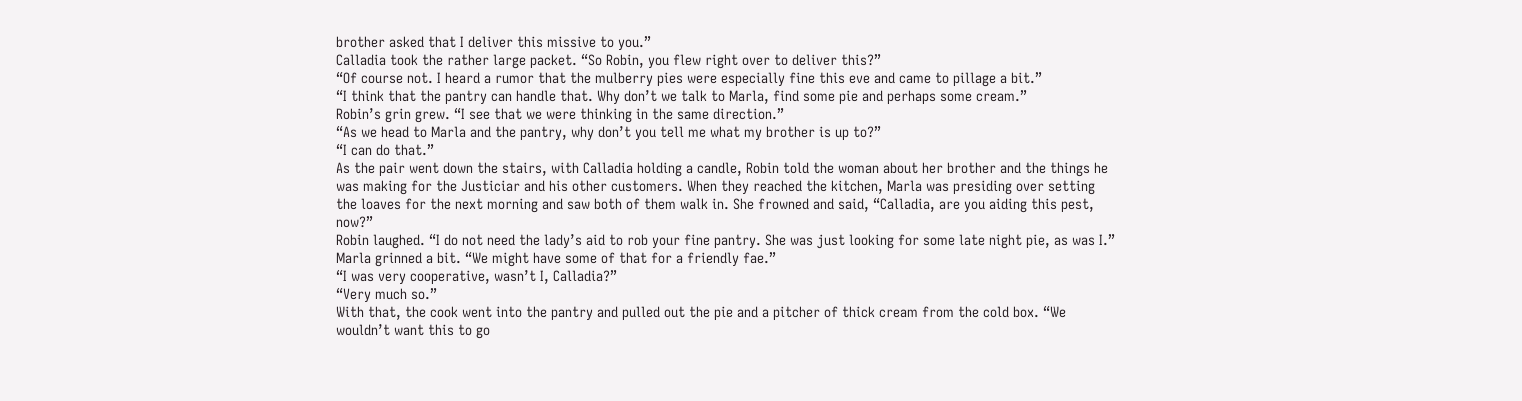brother asked that I deliver this missive to you.”
Calladia took the rather large packet. “So Robin, you flew right over to deliver this?”
“Of course not. I heard a rumor that the mulberry pies were especially fine this eve and came to pillage a bit.”
“I think that the pantry can handle that. Why don’t we talk to Marla, find some pie and perhaps some cream.”
Robin’s grin grew. “I see that we were thinking in the same direction.”
“As we head to Marla and the pantry, why don’t you tell me what my brother is up to?”
“I can do that.”
As the pair went down the stairs, with Calladia holding a candle, Robin told the woman about her brother and the things he was making for the Justiciar and his other customers. When they reached the kitchen, Marla was presiding over setting the loaves for the next morning and saw both of them walk in. She frowned and said, “Calladia, are you aiding this pest, now?”
Robin laughed. “I do not need the lady’s aid to rob your fine pantry. She was just looking for some late night pie, as was I.”
Marla grinned a bit. “We might have some of that for a friendly fae.”
“I was very cooperative, wasn’t I, Calladia?”
“Very much so.”
With that, the cook went into the pantry and pulled out the pie and a pitcher of thick cream from the cold box. “We wouldn’t want this to go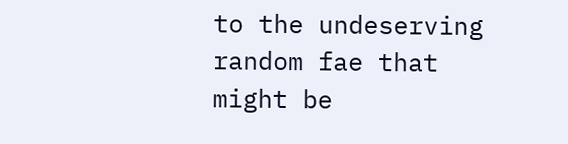to the undeserving random fae that might be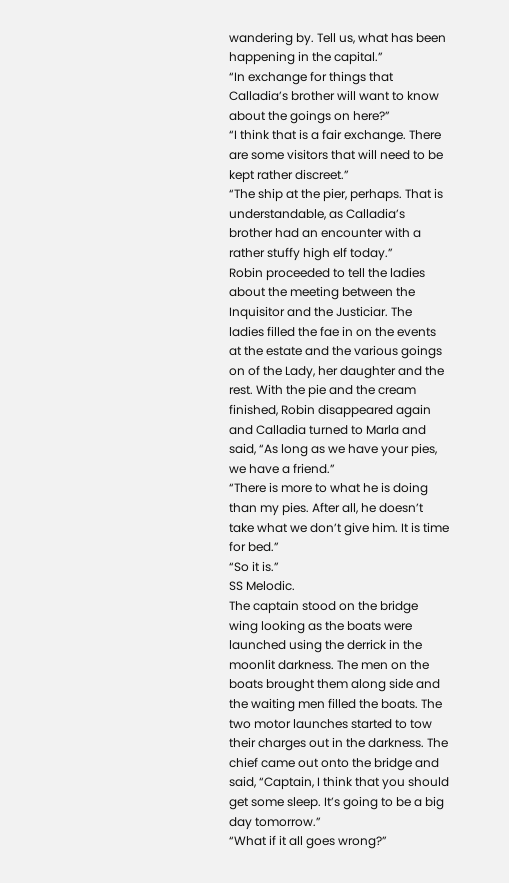wandering by. Tell us, what has been happening in the capital.”
“In exchange for things that Calladia’s brother will want to know about the goings on here?”
“I think that is a fair exchange. There are some visitors that will need to be kept rather discreet.”
“The ship at the pier, perhaps. That is understandable, as Calladia’s brother had an encounter with a rather stuffy high elf today.”
Robin proceeded to tell the ladies about the meeting between the Inquisitor and the Justiciar. The ladies filled the fae in on the events at the estate and the various goings on of the Lady, her daughter and the rest. With the pie and the cream finished, Robin disappeared again and Calladia turned to Marla and said, “As long as we have your pies, we have a friend.”
“There is more to what he is doing than my pies. After all, he doesn’t take what we don’t give him. It is time for bed.”
“So it is.”
SS Melodic.
The captain stood on the bridge wing looking as the boats were launched using the derrick in the moonlit darkness. The men on the boats brought them along side and the waiting men filled the boats. The two motor launches started to tow their charges out in the darkness. The chief came out onto the bridge and said, “Captain, I think that you should get some sleep. It’s going to be a big day tomorrow.”
“What if it all goes wrong?”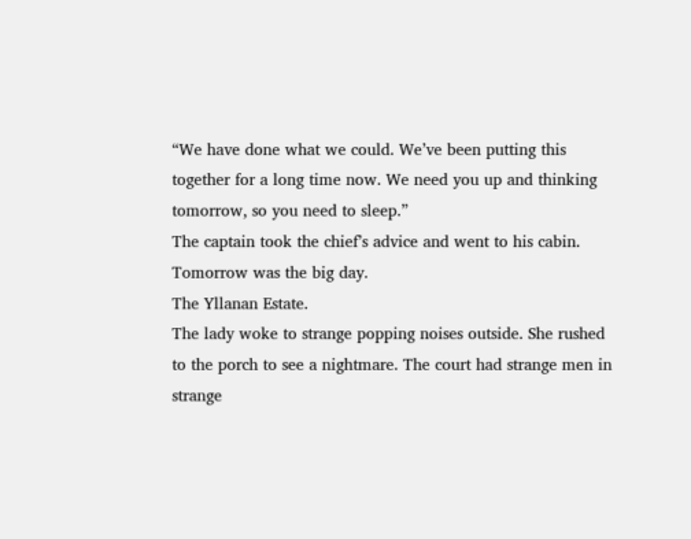“We have done what we could. We’ve been putting this together for a long time now. We need you up and thinking tomorrow, so you need to sleep.”
The captain took the chief’s advice and went to his cabin. Tomorrow was the big day.
The Yllanan Estate.
The lady woke to strange popping noises outside. She rushed to the porch to see a nightmare. The court had strange men in strange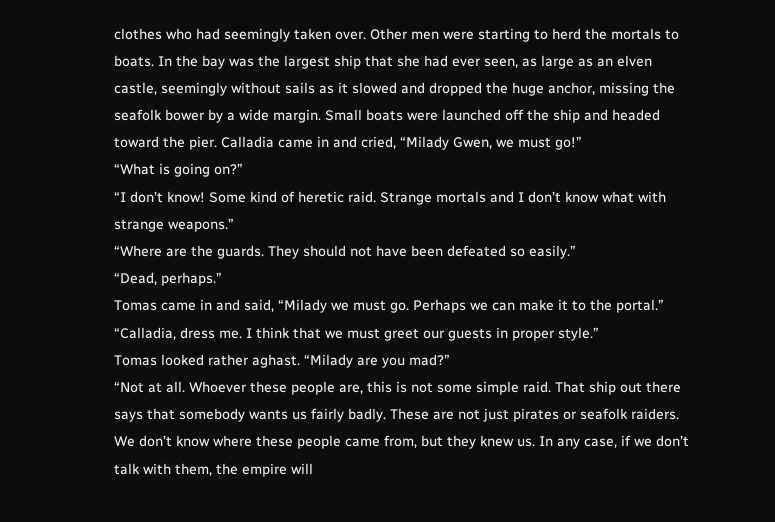clothes who had seemingly taken over. Other men were starting to herd the mortals to boats. In the bay was the largest ship that she had ever seen, as large as an elven castle, seemingly without sails as it slowed and dropped the huge anchor, missing the seafolk bower by a wide margin. Small boats were launched off the ship and headed toward the pier. Calladia came in and cried, “Milady Gwen, we must go!”
“What is going on?”
“I don’t know! Some kind of heretic raid. Strange mortals and I don’t know what with strange weapons.”
“Where are the guards. They should not have been defeated so easily.”
“Dead, perhaps.”
Tomas came in and said, “Milady we must go. Perhaps we can make it to the portal.”
“Calladia, dress me. I think that we must greet our guests in proper style.”
Tomas looked rather aghast. “Milady are you mad?”
“Not at all. Whoever these people are, this is not some simple raid. That ship out there says that somebody wants us fairly badly. These are not just pirates or seafolk raiders. We don’t know where these people came from, but they knew us. In any case, if we don’t talk with them, the empire will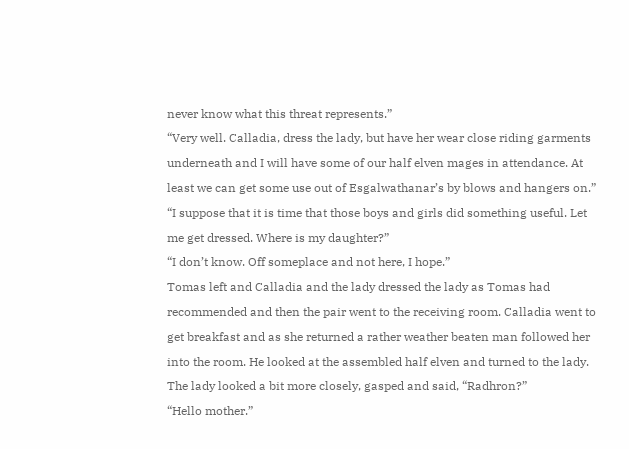never know what this threat represents.”
“Very well. Calladia, dress the lady, but have her wear close riding garments underneath and I will have some of our half elven mages in attendance. At least we can get some use out of Esgalwathanar’s by blows and hangers on.”
“I suppose that it is time that those boys and girls did something useful. Let me get dressed. Where is my daughter?”
“I don’t know. Off someplace and not here, I hope.”
Tomas left and Calladia and the lady dressed the lady as Tomas had recommended and then the pair went to the receiving room. Calladia went to get breakfast and as she returned a rather weather beaten man followed her into the room. He looked at the assembled half elven and turned to the lady. The lady looked a bit more closely, gasped and said, “Radhron?”
“Hello mother.”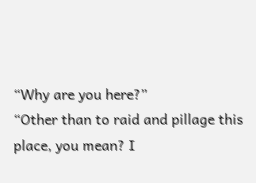“Why are you here?”
“Other than to raid and pillage this place, you mean? I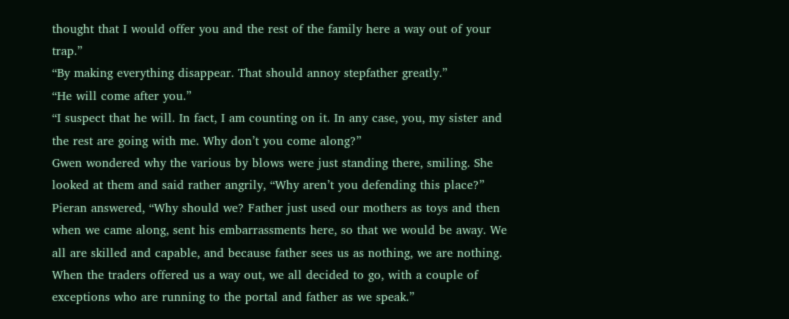thought that I would offer you and the rest of the family here a way out of your trap.”
“By making everything disappear. That should annoy stepfather greatly.”
“He will come after you.”
“I suspect that he will. In fact, I am counting on it. In any case, you, my sister and the rest are going with me. Why don’t you come along?”
Gwen wondered why the various by blows were just standing there, smiling. She looked at them and said rather angrily, “Why aren’t you defending this place?”
Pieran answered, “Why should we? Father just used our mothers as toys and then when we came along, sent his embarrassments here, so that we would be away. We all are skilled and capable, and because father sees us as nothing, we are nothing. When the traders offered us a way out, we all decided to go, with a couple of exceptions who are running to the portal and father as we speak.”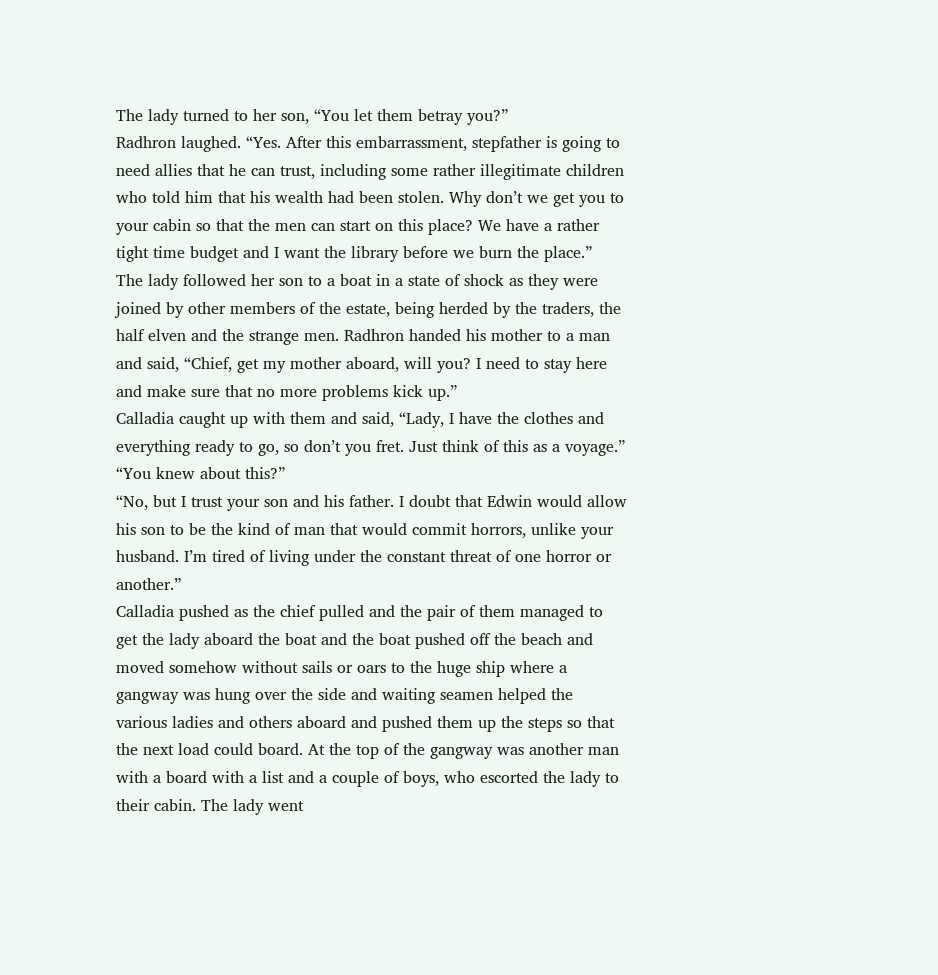The lady turned to her son, “You let them betray you?”
Radhron laughed. “Yes. After this embarrassment, stepfather is going to need allies that he can trust, including some rather illegitimate children who told him that his wealth had been stolen. Why don’t we get you to your cabin so that the men can start on this place? We have a rather tight time budget and I want the library before we burn the place.”
The lady followed her son to a boat in a state of shock as they were joined by other members of the estate, being herded by the traders, the half elven and the strange men. Radhron handed his mother to a man and said, “Chief, get my mother aboard, will you? I need to stay here and make sure that no more problems kick up.”
Calladia caught up with them and said, “Lady, I have the clothes and everything ready to go, so don’t you fret. Just think of this as a voyage.”
“You knew about this?”
“No, but I trust your son and his father. I doubt that Edwin would allow his son to be the kind of man that would commit horrors, unlike your husband. I’m tired of living under the constant threat of one horror or another.”
Calladia pushed as the chief pulled and the pair of them managed to get the lady aboard the boat and the boat pushed off the beach and moved somehow without sails or oars to the huge ship where a gangway was hung over the side and waiting seamen helped the various ladies and others aboard and pushed them up the steps so that the next load could board. At the top of the gangway was another man with a board with a list and a couple of boys, who escorted the lady to their cabin. The lady went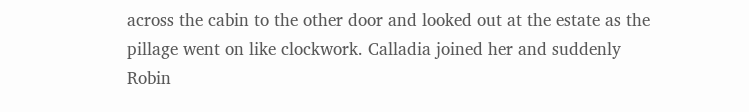across the cabin to the other door and looked out at the estate as the pillage went on like clockwork. Calladia joined her and suddenly Robin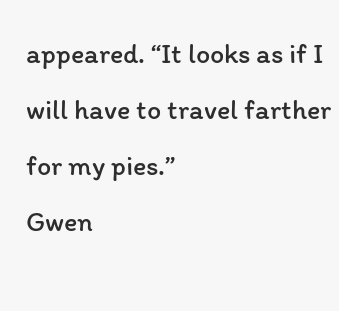appeared. “It looks as if I will have to travel farther for my pies.”
Gwen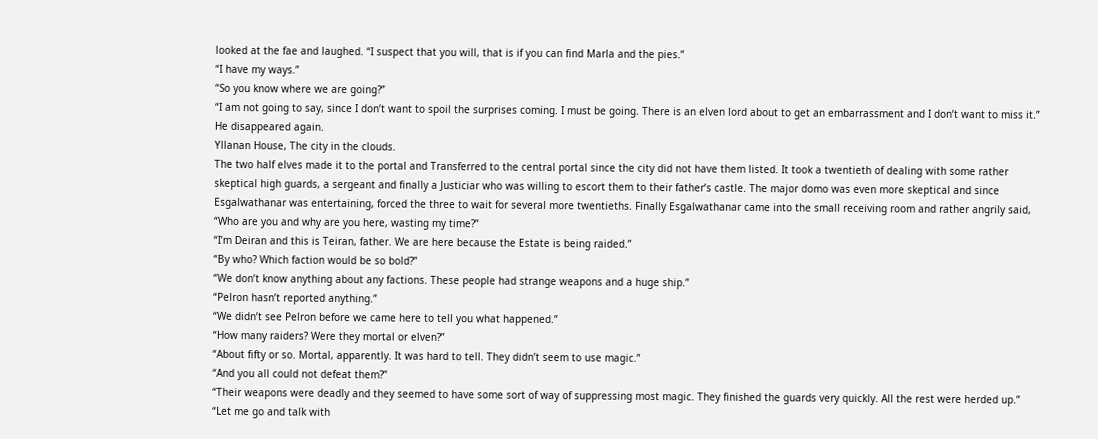looked at the fae and laughed. “I suspect that you will, that is if you can find Marla and the pies.”
“I have my ways.”
“So you know where we are going?”
“I am not going to say, since I don’t want to spoil the surprises coming. I must be going. There is an elven lord about to get an embarrassment and I don’t want to miss it.”
He disappeared again.
Yllanan House, The city in the clouds.
The two half elves made it to the portal and Transferred to the central portal since the city did not have them listed. It took a twentieth of dealing with some rather skeptical high guards, a sergeant and finally a Justiciar who was willing to escort them to their father’s castle. The major domo was even more skeptical and since Esgalwathanar was entertaining, forced the three to wait for several more twentieths. Finally Esgalwathanar came into the small receiving room and rather angrily said, “Who are you and why are you here, wasting my time?”
“I’m Deiran and this is Teiran, father. We are here because the Estate is being raided.”
“By who? Which faction would be so bold?”
“We don’t know anything about any factions. These people had strange weapons and a huge ship.”
“Pelron hasn’t reported anything.”
“We didn’t see Pelron before we came here to tell you what happened.”
“How many raiders? Were they mortal or elven?”
“About fifty or so. Mortal, apparently. It was hard to tell. They didn’t seem to use magic.”
“And you all could not defeat them?”
“Their weapons were deadly and they seemed to have some sort of way of suppressing most magic. They finished the guards very quickly. All the rest were herded up.”
“Let me go and talk with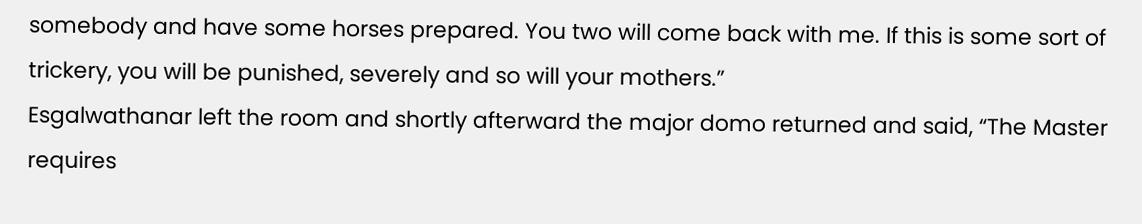somebody and have some horses prepared. You two will come back with me. If this is some sort of trickery, you will be punished, severely and so will your mothers.”
Esgalwathanar left the room and shortly afterward the major domo returned and said, “The Master requires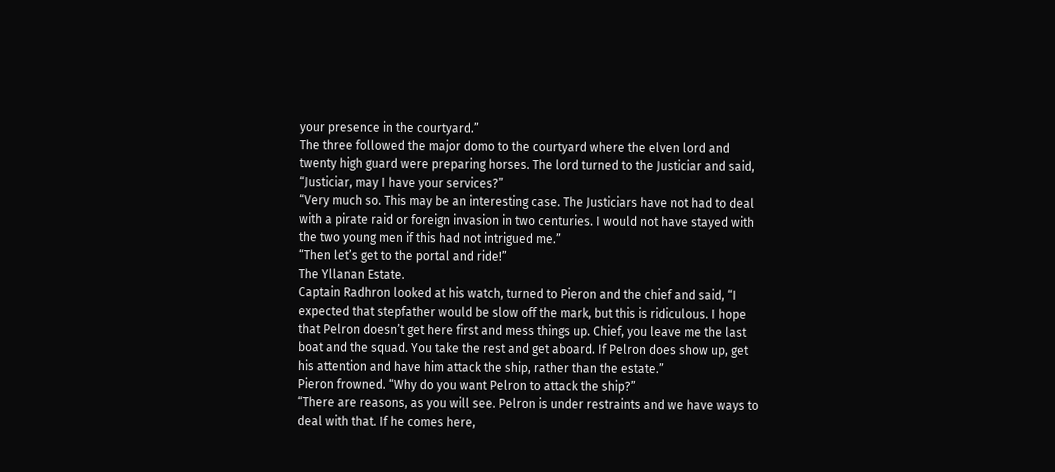your presence in the courtyard.”
The three followed the major domo to the courtyard where the elven lord and twenty high guard were preparing horses. The lord turned to the Justiciar and said, “Justiciar, may I have your services?”
“Very much so. This may be an interesting case. The Justiciars have not had to deal with a pirate raid or foreign invasion in two centuries. I would not have stayed with the two young men if this had not intrigued me.”
“Then let’s get to the portal and ride!”
The Yllanan Estate.
Captain Radhron looked at his watch, turned to Pieron and the chief and said, “I expected that stepfather would be slow off the mark, but this is ridiculous. I hope that Pelron doesn’t get here first and mess things up. Chief, you leave me the last boat and the squad. You take the rest and get aboard. If Pelron does show up, get his attention and have him attack the ship, rather than the estate.”
Pieron frowned. “Why do you want Pelron to attack the ship?”
“There are reasons, as you will see. Pelron is under restraints and we have ways to deal with that. If he comes here,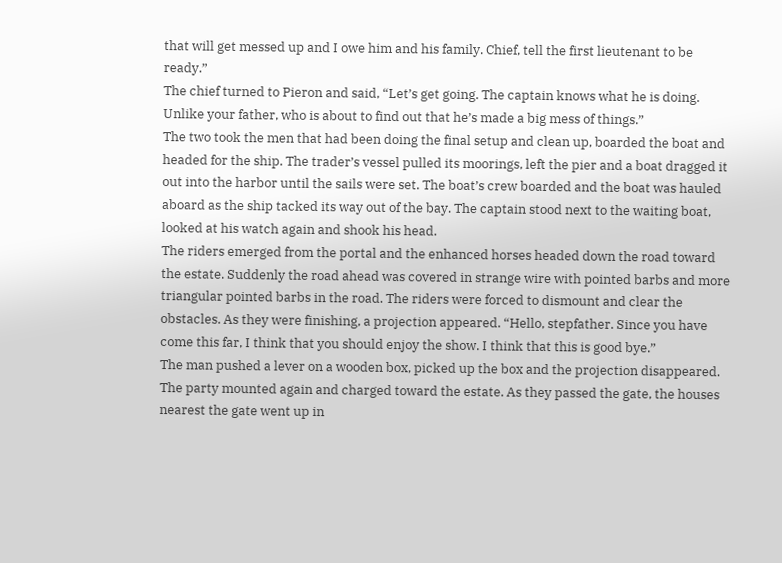that will get messed up and I owe him and his family. Chief, tell the first lieutenant to be ready.”
The chief turned to Pieron and said, “Let’s get going. The captain knows what he is doing. Unlike your father, who is about to find out that he’s made a big mess of things.”
The two took the men that had been doing the final setup and clean up, boarded the boat and headed for the ship. The trader’s vessel pulled its moorings, left the pier and a boat dragged it out into the harbor until the sails were set. The boat’s crew boarded and the boat was hauled aboard as the ship tacked its way out of the bay. The captain stood next to the waiting boat, looked at his watch again and shook his head.
The riders emerged from the portal and the enhanced horses headed down the road toward the estate. Suddenly the road ahead was covered in strange wire with pointed barbs and more triangular pointed barbs in the road. The riders were forced to dismount and clear the obstacles. As they were finishing, a projection appeared. “Hello, stepfather. Since you have come this far, I think that you should enjoy the show. I think that this is good bye.”
The man pushed a lever on a wooden box, picked up the box and the projection disappeared. The party mounted again and charged toward the estate. As they passed the gate, the houses nearest the gate went up in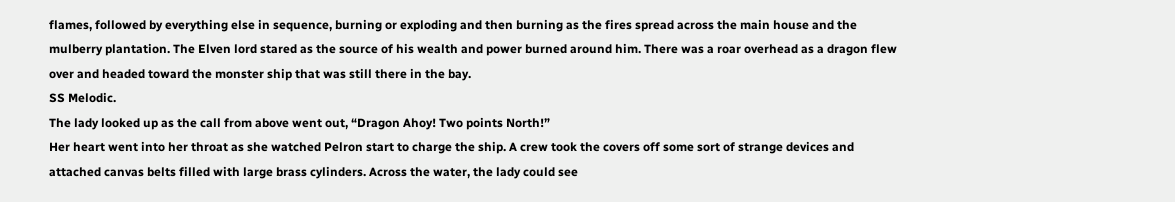flames, followed by everything else in sequence, burning or exploding and then burning as the fires spread across the main house and the mulberry plantation. The Elven lord stared as the source of his wealth and power burned around him. There was a roar overhead as a dragon flew over and headed toward the monster ship that was still there in the bay.
SS Melodic.
The lady looked up as the call from above went out, “Dragon Ahoy! Two points North!”
Her heart went into her throat as she watched Pelron start to charge the ship. A crew took the covers off some sort of strange devices and attached canvas belts filled with large brass cylinders. Across the water, the lady could see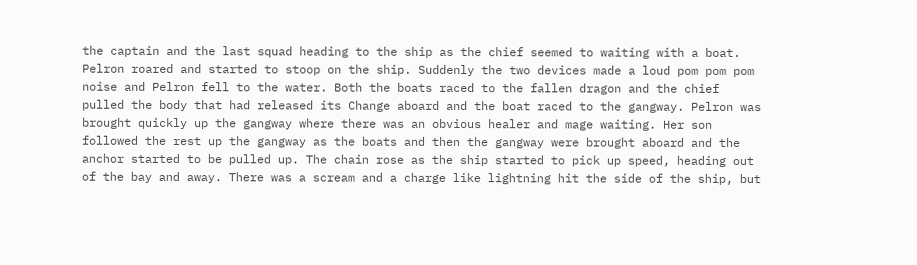the captain and the last squad heading to the ship as the chief seemed to waiting with a boat. Pelron roared and started to stoop on the ship. Suddenly the two devices made a loud pom pom pom noise and Pelron fell to the water. Both the boats raced to the fallen dragon and the chief pulled the body that had released its Change aboard and the boat raced to the gangway. Pelron was brought quickly up the gangway where there was an obvious healer and mage waiting. Her son followed the rest up the gangway as the boats and then the gangway were brought aboard and the anchor started to be pulled up. The chain rose as the ship started to pick up speed, heading out of the bay and away. There was a scream and a charge like lightning hit the side of the ship, but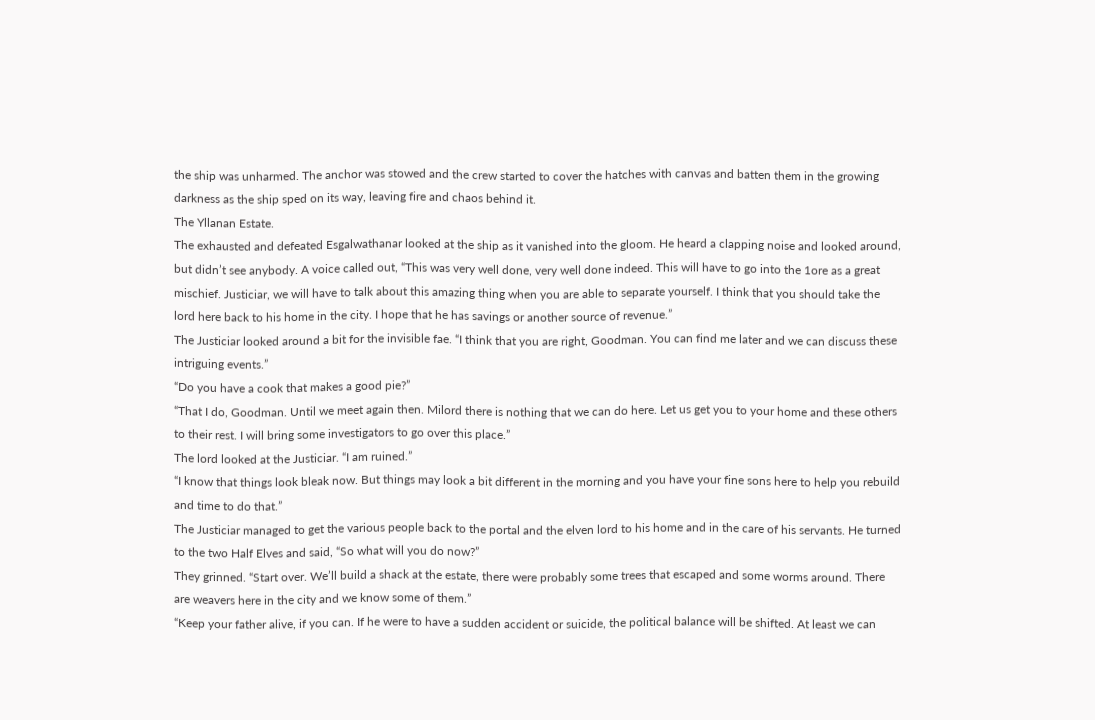the ship was unharmed. The anchor was stowed and the crew started to cover the hatches with canvas and batten them in the growing darkness as the ship sped on its way, leaving fire and chaos behind it.
The Yllanan Estate.
The exhausted and defeated Esgalwathanar looked at the ship as it vanished into the gloom. He heard a clapping noise and looked around, but didn’t see anybody. A voice called out, “This was very well done, very well done indeed. This will have to go into the 1ore as a great mischief. Justiciar, we will have to talk about this amazing thing when you are able to separate yourself. I think that you should take the lord here back to his home in the city. I hope that he has savings or another source of revenue.”
The Justiciar looked around a bit for the invisible fae. “I think that you are right, Goodman. You can find me later and we can discuss these intriguing events.”
“Do you have a cook that makes a good pie?”
“That I do, Goodman. Until we meet again then. Milord there is nothing that we can do here. Let us get you to your home and these others to their rest. I will bring some investigators to go over this place.”
The lord looked at the Justiciar. “I am ruined.”
“I know that things look bleak now. But things may look a bit different in the morning and you have your fine sons here to help you rebuild and time to do that.”
The Justiciar managed to get the various people back to the portal and the elven lord to his home and in the care of his servants. He turned to the two Half Elves and said, “So what will you do now?”
They grinned. “Start over. We’ll build a shack at the estate, there were probably some trees that escaped and some worms around. There are weavers here in the city and we know some of them.”
“Keep your father alive, if you can. If he were to have a sudden accident or suicide, the political balance will be shifted. At least we can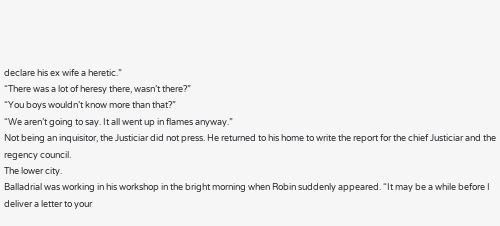declare his ex wife a heretic.”
“There was a lot of heresy there, wasn’t there?”
“You boys wouldn’t know more than that?”
“We aren’t going to say. It all went up in flames anyway.”
Not being an inquisitor, the Justiciar did not press. He returned to his home to write the report for the chief Justiciar and the regency council.
The lower city.
Balladrial was working in his workshop in the bright morning when Robin suddenly appeared. “It may be a while before I deliver a letter to your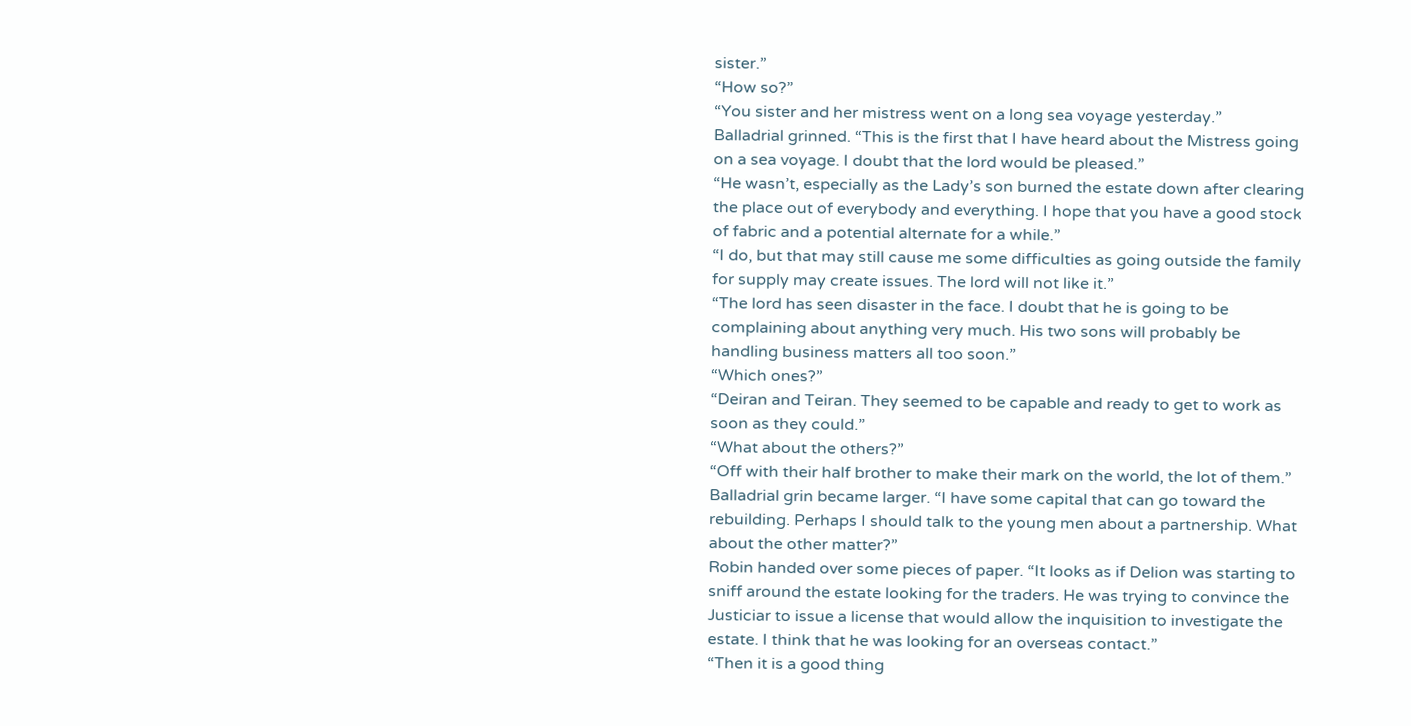sister.”
“How so?”
“You sister and her mistress went on a long sea voyage yesterday.”
Balladrial grinned. “This is the first that I have heard about the Mistress going on a sea voyage. I doubt that the lord would be pleased.”
“He wasn’t, especially as the Lady’s son burned the estate down after clearing the place out of everybody and everything. I hope that you have a good stock of fabric and a potential alternate for a while.”
“I do, but that may still cause me some difficulties as going outside the family for supply may create issues. The lord will not like it.”
“The lord has seen disaster in the face. I doubt that he is going to be complaining about anything very much. His two sons will probably be handling business matters all too soon.”
“Which ones?”
“Deiran and Teiran. They seemed to be capable and ready to get to work as soon as they could.”
“What about the others?”
“Off with their half brother to make their mark on the world, the lot of them.”
Balladrial grin became larger. “I have some capital that can go toward the rebuilding. Perhaps I should talk to the young men about a partnership. What about the other matter?”
Robin handed over some pieces of paper. “It looks as if Delion was starting to sniff around the estate looking for the traders. He was trying to convince the Justiciar to issue a license that would allow the inquisition to investigate the estate. I think that he was looking for an overseas contact.”
“Then it is a good thing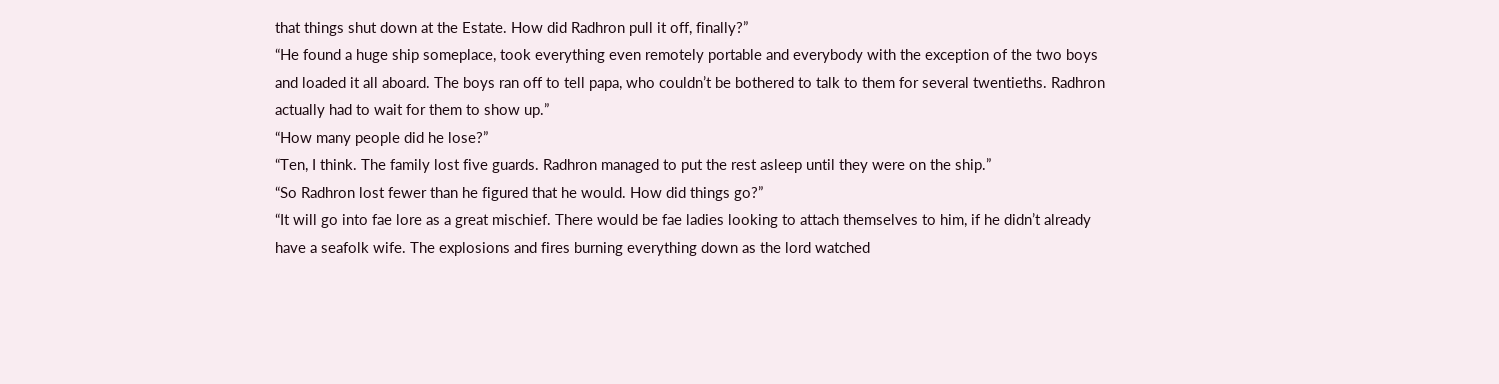that things shut down at the Estate. How did Radhron pull it off, finally?”
“He found a huge ship someplace, took everything even remotely portable and everybody with the exception of the two boys and loaded it all aboard. The boys ran off to tell papa, who couldn’t be bothered to talk to them for several twentieths. Radhron actually had to wait for them to show up.”
“How many people did he lose?”
“Ten, I think. The family lost five guards. Radhron managed to put the rest asleep until they were on the ship.”
“So Radhron lost fewer than he figured that he would. How did things go?”
“It will go into fae lore as a great mischief. There would be fae ladies looking to attach themselves to him, if he didn’t already have a seafolk wife. The explosions and fires burning everything down as the lord watched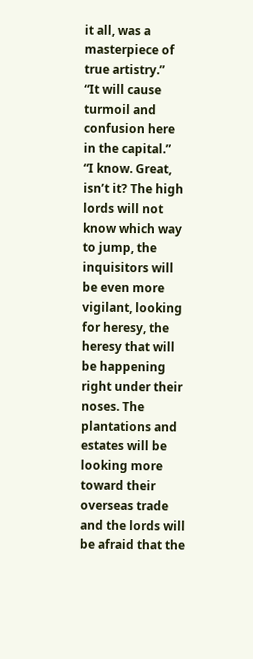it all, was a masterpiece of true artistry.”
“It will cause turmoil and confusion here in the capital.”
“I know. Great, isn’t it? The high lords will not know which way to jump, the inquisitors will be even more vigilant, looking for heresy, the heresy that will be happening right under their noses. The plantations and estates will be looking more toward their overseas trade and the lords will be afraid that the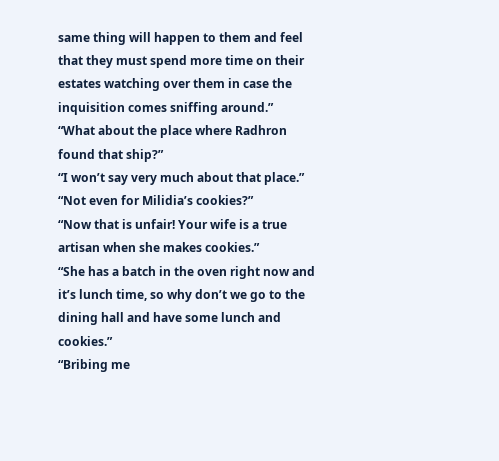same thing will happen to them and feel that they must spend more time on their estates watching over them in case the inquisition comes sniffing around.”
“What about the place where Radhron found that ship?”
“I won’t say very much about that place.”
“Not even for Milidia’s cookies?”
“Now that is unfair! Your wife is a true artisan when she makes cookies.”
“She has a batch in the oven right now and it’s lunch time, so why don’t we go to the dining hall and have some lunch and cookies.”
“Bribing me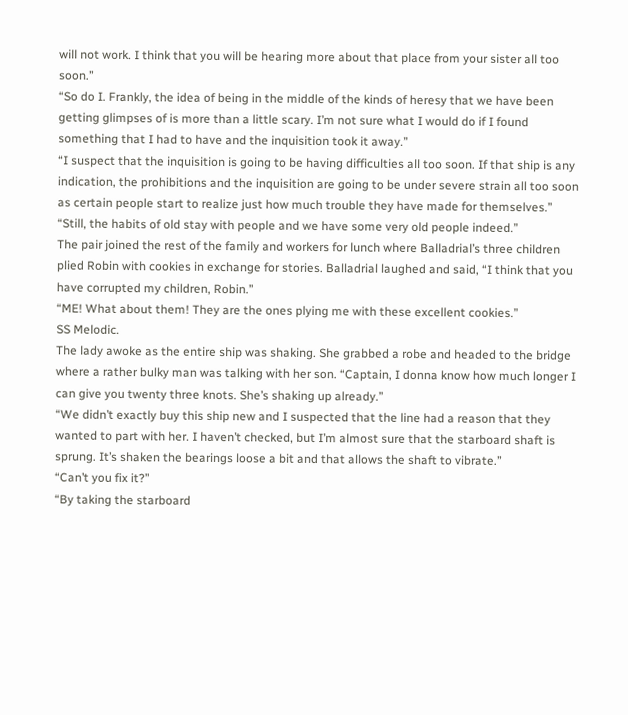will not work. I think that you will be hearing more about that place from your sister all too soon.”
“So do I. Frankly, the idea of being in the middle of the kinds of heresy that we have been getting glimpses of is more than a little scary. I’m not sure what I would do if I found something that I had to have and the inquisition took it away.”
“I suspect that the inquisition is going to be having difficulties all too soon. If that ship is any indication, the prohibitions and the inquisition are going to be under severe strain all too soon as certain people start to realize just how much trouble they have made for themselves.”
“Still, the habits of old stay with people and we have some very old people indeed.”
The pair joined the rest of the family and workers for lunch where Balladrial’s three children plied Robin with cookies in exchange for stories. Balladrial laughed and said, “I think that you have corrupted my children, Robin.”
“ME! What about them! They are the ones plying me with these excellent cookies.”
SS Melodic.
The lady awoke as the entire ship was shaking. She grabbed a robe and headed to the bridge where a rather bulky man was talking with her son. “Captain, I donna know how much longer I can give you twenty three knots. She’s shaking up already.”
“We didn’t exactly buy this ship new and I suspected that the line had a reason that they wanted to part with her. I haven’t checked, but I’m almost sure that the starboard shaft is sprung. It’s shaken the bearings loose a bit and that allows the shaft to vibrate.”
“Can’t you fix it?”
“By taking the starboard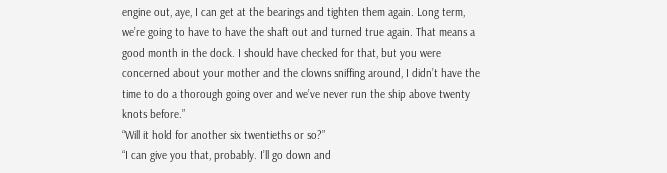engine out, aye, I can get at the bearings and tighten them again. Long term, we’re going to have to have the shaft out and turned true again. That means a good month in the dock. I should have checked for that, but you were concerned about your mother and the clowns sniffing around, I didn’t have the time to do a thorough going over and we’ve never run the ship above twenty knots before.”
“Will it hold for another six twentieths or so?”
“I can give you that, probably. I’ll go down and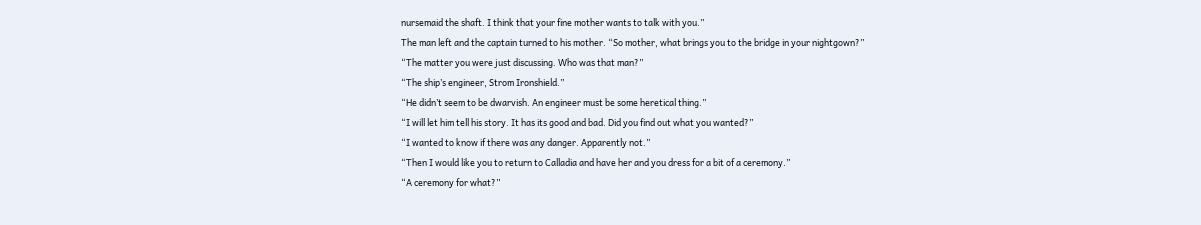nursemaid the shaft. I think that your fine mother wants to talk with you.”
The man left and the captain turned to his mother. “So mother, what brings you to the bridge in your nightgown?”
“The matter you were just discussing. Who was that man?”
“The ship’s engineer, Strom Ironshield.”
“He didn’t seem to be dwarvish. An engineer must be some heretical thing.”
“I will let him tell his story. It has its good and bad. Did you find out what you wanted?”
“I wanted to know if there was any danger. Apparently not.”
“Then I would like you to return to Calladia and have her and you dress for a bit of a ceremony.”
“A ceremony for what?”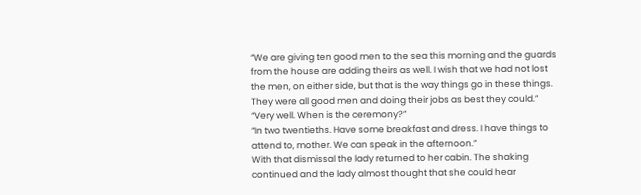“We are giving ten good men to the sea this morning and the guards from the house are adding theirs as well. I wish that we had not lost the men, on either side, but that is the way things go in these things. They were all good men and doing their jobs as best they could.”
“Very well. When is the ceremony?”
“In two twentieths. Have some breakfast and dress. I have things to attend to, mother. We can speak in the afternoon.”
With that dismissal the lady returned to her cabin. The shaking continued and the lady almost thought that she could hear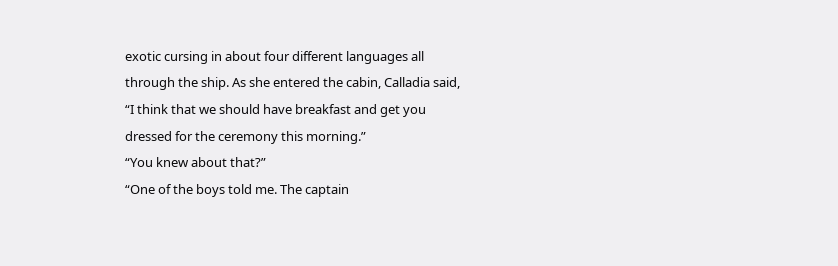exotic cursing in about four different languages all through the ship. As she entered the cabin, Calladia said, “I think that we should have breakfast and get you dressed for the ceremony this morning.”
“You knew about that?”
“One of the boys told me. The captain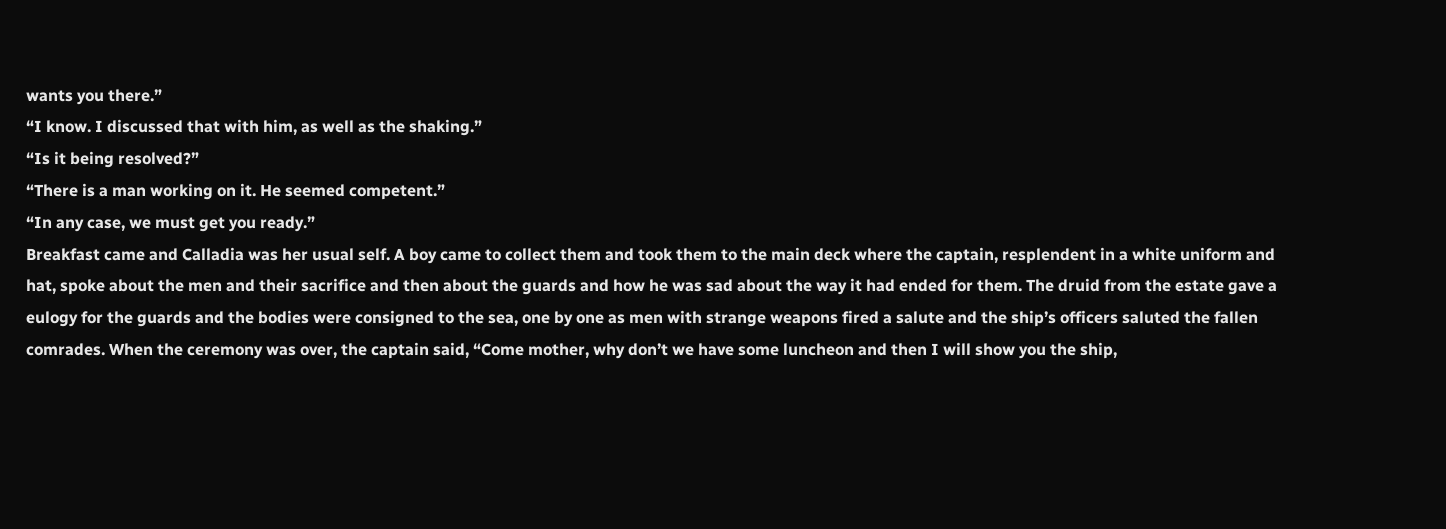wants you there.”
“I know. I discussed that with him, as well as the shaking.”
“Is it being resolved?”
“There is a man working on it. He seemed competent.”
“In any case, we must get you ready.”
Breakfast came and Calladia was her usual self. A boy came to collect them and took them to the main deck where the captain, resplendent in a white uniform and hat, spoke about the men and their sacrifice and then about the guards and how he was sad about the way it had ended for them. The druid from the estate gave a eulogy for the guards and the bodies were consigned to the sea, one by one as men with strange weapons fired a salute and the ship’s officers saluted the fallen comrades. When the ceremony was over, the captain said, “Come mother, why don’t we have some luncheon and then I will show you the ship,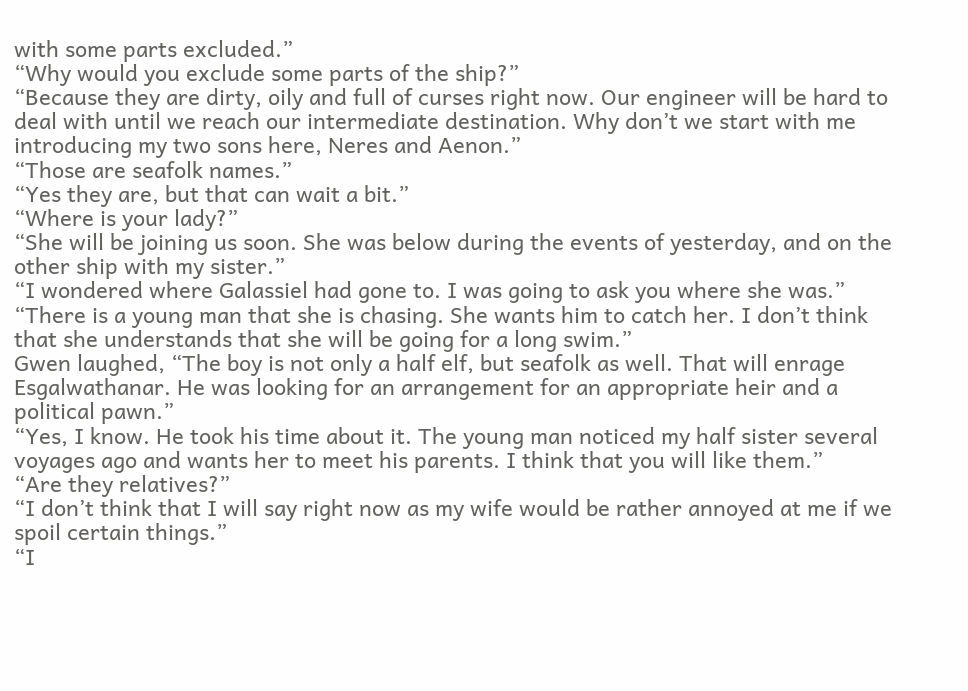with some parts excluded.”
“Why would you exclude some parts of the ship?”
“Because they are dirty, oily and full of curses right now. Our engineer will be hard to deal with until we reach our intermediate destination. Why don’t we start with me introducing my two sons here, Neres and Aenon.”
“Those are seafolk names.”
“Yes they are, but that can wait a bit.”
“Where is your lady?”
“She will be joining us soon. She was below during the events of yesterday, and on the other ship with my sister.”
“I wondered where Galassiel had gone to. I was going to ask you where she was.”
“There is a young man that she is chasing. She wants him to catch her. I don’t think that she understands that she will be going for a long swim.”
Gwen laughed, “The boy is not only a half elf, but seafolk as well. That will enrage Esgalwathanar. He was looking for an arrangement for an appropriate heir and a political pawn.”
“Yes, I know. He took his time about it. The young man noticed my half sister several voyages ago and wants her to meet his parents. I think that you will like them.”
“Are they relatives?”
“I don’t think that I will say right now as my wife would be rather annoyed at me if we spoil certain things.”
“I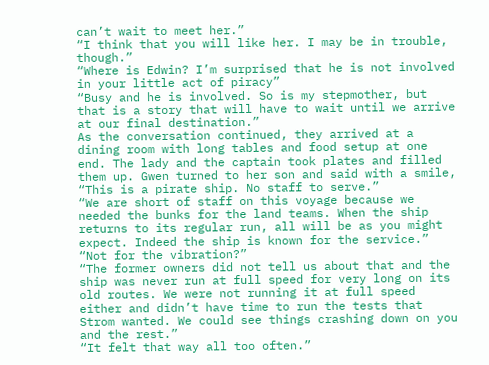can’t wait to meet her.”
“I think that you will like her. I may be in trouble, though.”
“Where is Edwin? I’m surprised that he is not involved in your little act of piracy”
“Busy and he is involved. So is my stepmother, but that is a story that will have to wait until we arrive at our final destination.”
As the conversation continued, they arrived at a dining room with long tables and food setup at one end. The lady and the captain took plates and filled them up. Gwen turned to her son and said with a smile, “This is a pirate ship. No staff to serve.”
“We are short of staff on this voyage because we needed the bunks for the land teams. When the ship returns to its regular run, all will be as you might expect. Indeed the ship is known for the service.”
“Not for the vibration?”
“The former owners did not tell us about that and the ship was never run at full speed for very long on its old routes. We were not running it at full speed either and didn’t have time to run the tests that Strom wanted. We could see things crashing down on you and the rest.”
“It felt that way all too often.”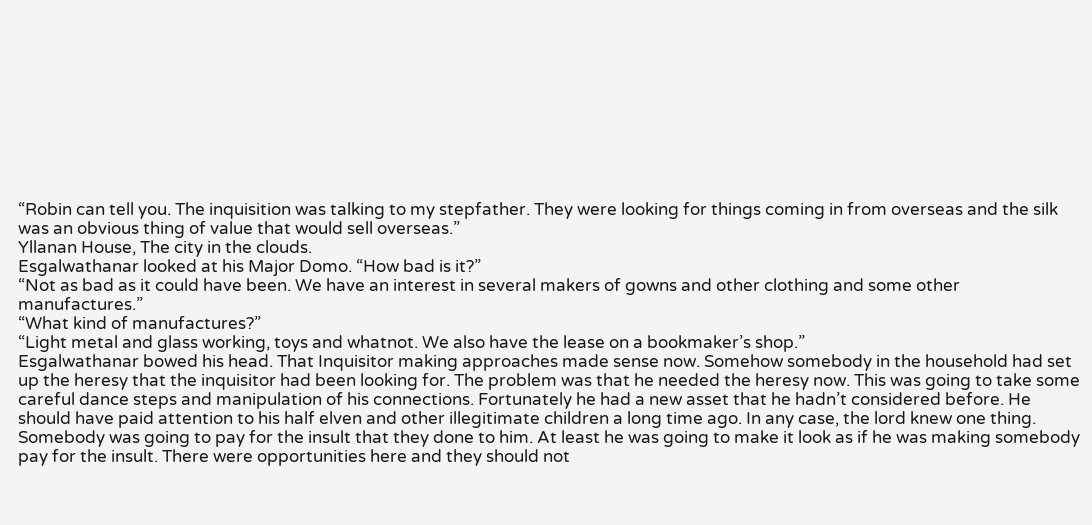“Robin can tell you. The inquisition was talking to my stepfather. They were looking for things coming in from overseas and the silk was an obvious thing of value that would sell overseas.”
Yllanan House, The city in the clouds.
Esgalwathanar looked at his Major Domo. “How bad is it?”
“Not as bad as it could have been. We have an interest in several makers of gowns and other clothing and some other manufactures.”
“What kind of manufactures?”
“Light metal and glass working, toys and whatnot. We also have the lease on a bookmaker’s shop.”
Esgalwathanar bowed his head. That Inquisitor making approaches made sense now. Somehow somebody in the household had set up the heresy that the inquisitor had been looking for. The problem was that he needed the heresy now. This was going to take some careful dance steps and manipulation of his connections. Fortunately he had a new asset that he hadn’t considered before. He should have paid attention to his half elven and other illegitimate children a long time ago. In any case, the lord knew one thing. Somebody was going to pay for the insult that they done to him. At least he was going to make it look as if he was making somebody pay for the insult. There were opportunities here and they should not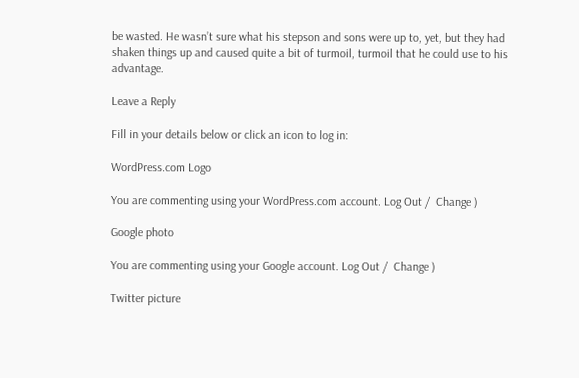be wasted. He wasn’t sure what his stepson and sons were up to, yet, but they had shaken things up and caused quite a bit of turmoil, turmoil that he could use to his advantage.

Leave a Reply

Fill in your details below or click an icon to log in:

WordPress.com Logo

You are commenting using your WordPress.com account. Log Out /  Change )

Google photo

You are commenting using your Google account. Log Out /  Change )

Twitter picture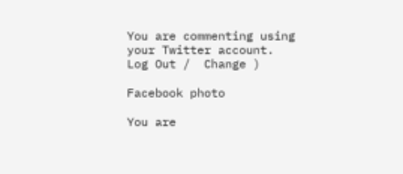You are commenting using your Twitter account. Log Out /  Change )

Facebook photo

You are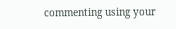commenting using your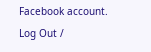Facebook account. Log Out /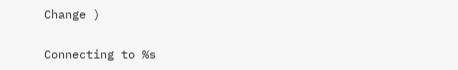Change )

Connecting to %s